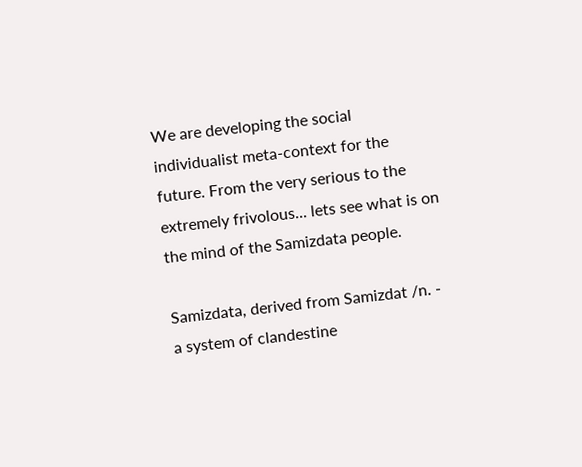We are developing the social individualist meta-context for the future. From the very serious to the extremely frivolous... lets see what is on the mind of the Samizdata people.

Samizdata, derived from Samizdat /n. - a system of clandestine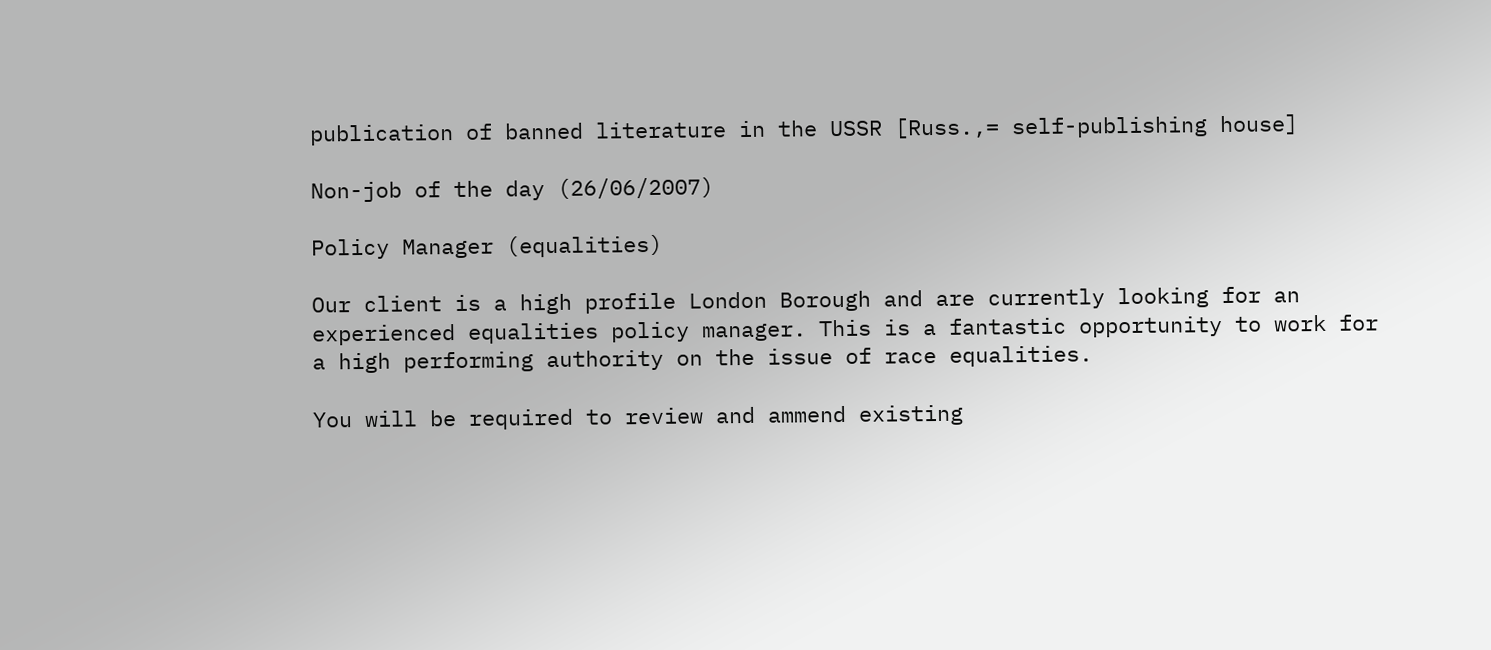publication of banned literature in the USSR [Russ.,= self-publishing house]

Non-job of the day (26/06/2007)

Policy Manager (equalities)

Our client is a high profile London Borough and are currently looking for an experienced equalities policy manager. This is a fantastic opportunity to work for a high performing authority on the issue of race equalities.

You will be required to review and ammend existing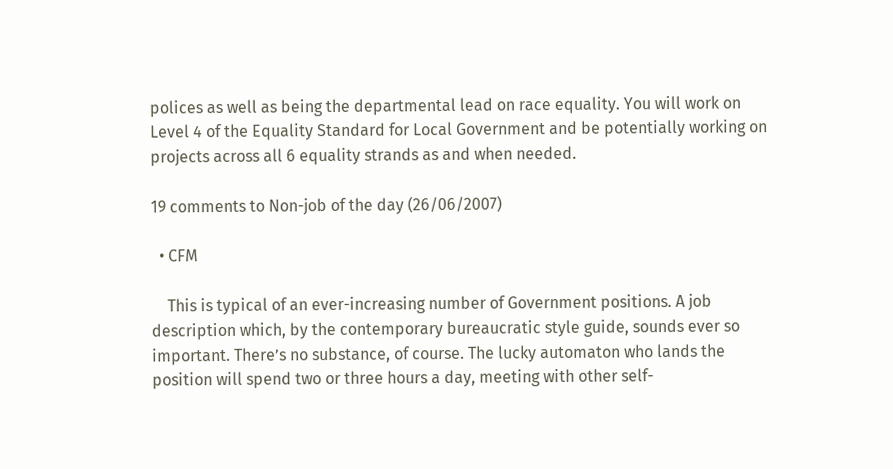polices as well as being the departmental lead on race equality. You will work on Level 4 of the Equality Standard for Local Government and be potentially working on projects across all 6 equality strands as and when needed.

19 comments to Non-job of the day (26/06/2007)

  • CFM

    This is typical of an ever-increasing number of Government positions. A job description which, by the contemporary bureaucratic style guide, sounds ever so important. There’s no substance, of course. The lucky automaton who lands the position will spend two or three hours a day, meeting with other self-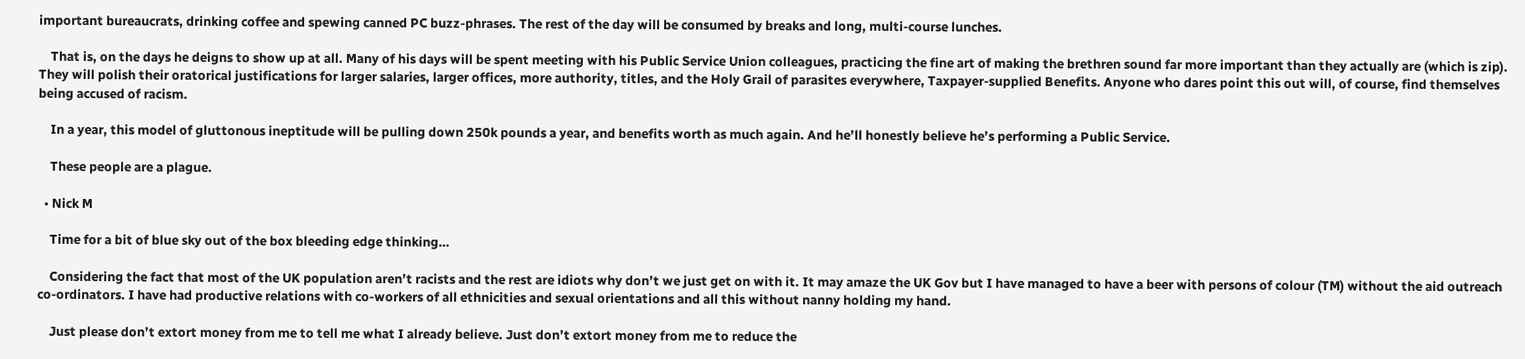important bureaucrats, drinking coffee and spewing canned PC buzz-phrases. The rest of the day will be consumed by breaks and long, multi-course lunches.

    That is, on the days he deigns to show up at all. Many of his days will be spent meeting with his Public Service Union colleagues, practicing the fine art of making the brethren sound far more important than they actually are (which is zip). They will polish their oratorical justifications for larger salaries, larger offices, more authority, titles, and the Holy Grail of parasites everywhere, Taxpayer-supplied Benefits. Anyone who dares point this out will, of course, find themselves being accused of racism.

    In a year, this model of gluttonous ineptitude will be pulling down 250k pounds a year, and benefits worth as much again. And he’ll honestly believe he’s performing a Public Service.

    These people are a plague.

  • Nick M

    Time for a bit of blue sky out of the box bleeding edge thinking…

    Considering the fact that most of the UK population aren’t racists and the rest are idiots why don’t we just get on with it. It may amaze the UK Gov but I have managed to have a beer with persons of colour (TM) without the aid outreach co-ordinators. I have had productive relations with co-workers of all ethnicities and sexual orientations and all this without nanny holding my hand.

    Just please don’t extort money from me to tell me what I already believe. Just don’t extort money from me to reduce the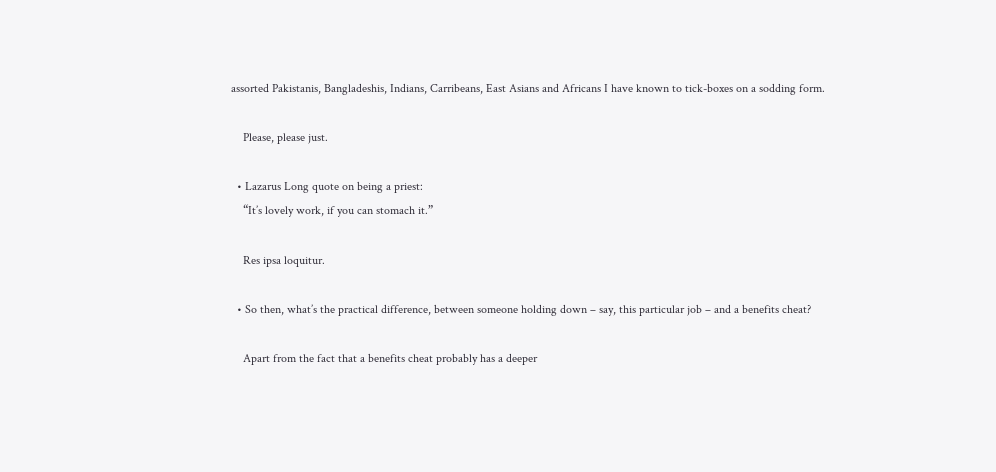assorted Pakistanis, Bangladeshis, Indians, Carribeans, East Asians and Africans I have known to tick-boxes on a sodding form.

    Please, please just.

  • Lazarus Long quote on being a priest:
    “It’s lovely work, if you can stomach it.”

    Res ipsa loquitur.

  • So then, what’s the practical difference, between someone holding down – say, this particular job – and a benefits cheat?

    Apart from the fact that a benefits cheat probably has a deeper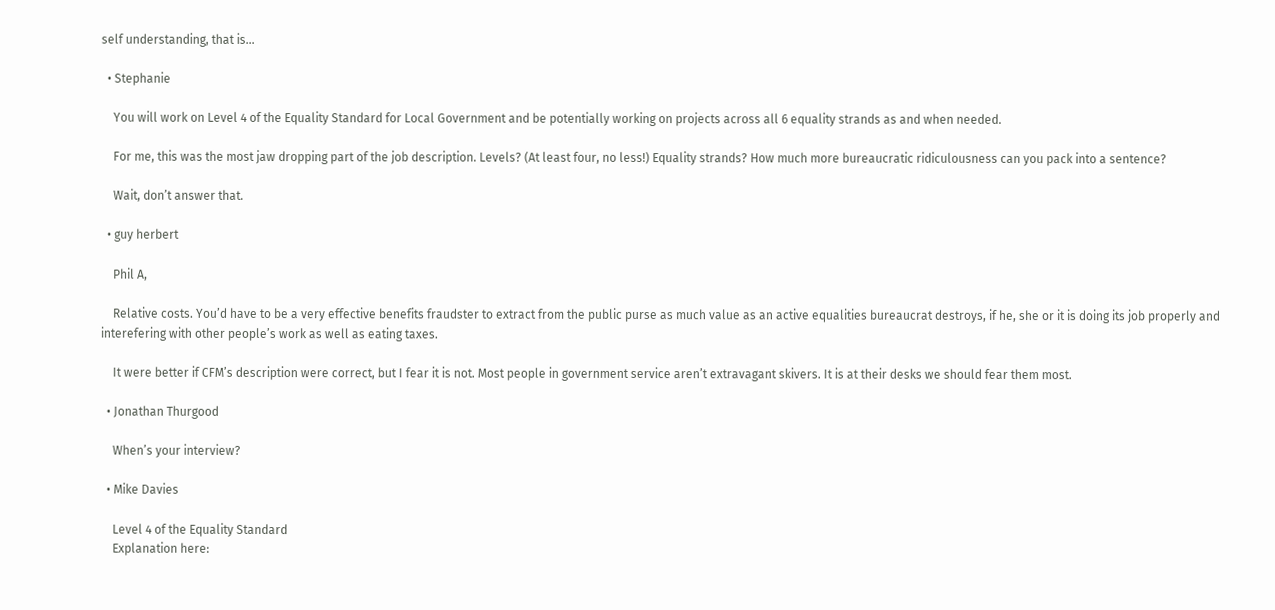self understanding, that is…

  • Stephanie

    You will work on Level 4 of the Equality Standard for Local Government and be potentially working on projects across all 6 equality strands as and when needed.

    For me, this was the most jaw dropping part of the job description. Levels? (At least four, no less!) Equality strands? How much more bureaucratic ridiculousness can you pack into a sentence?

    Wait, don’t answer that.

  • guy herbert

    Phil A,

    Relative costs. You’d have to be a very effective benefits fraudster to extract from the public purse as much value as an active equalities bureaucrat destroys, if he, she or it is doing its job properly and interefering with other people’s work as well as eating taxes.

    It were better if CFM’s description were correct, but I fear it is not. Most people in government service aren’t extravagant skivers. It is at their desks we should fear them most.

  • Jonathan Thurgood

    When’s your interview?

  • Mike Davies

    Level 4 of the Equality Standard
    Explanation here: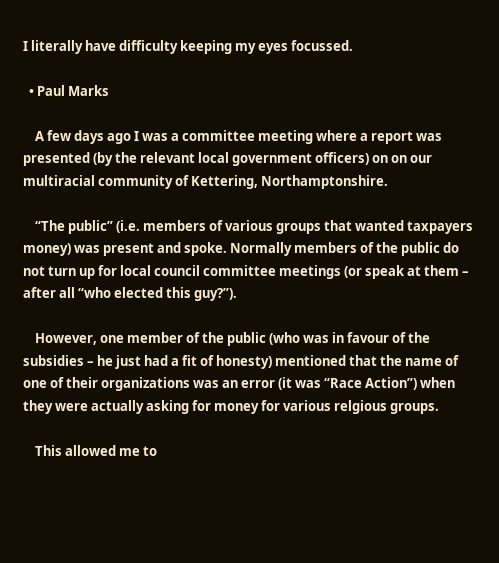I literally have difficulty keeping my eyes focussed.

  • Paul Marks

    A few days ago I was a committee meeting where a report was presented (by the relevant local government officers) on on our multiracial community of Kettering, Northamptonshire.

    “The public” (i.e. members of various groups that wanted taxpayers money) was present and spoke. Normally members of the public do not turn up for local council committee meetings (or speak at them – after all “who elected this guy?”).

    However, one member of the public (who was in favour of the subsidies – he just had a fit of honesty) mentioned that the name of one of their organizations was an error (it was “Race Action”) when they were actually asking for money for various relgious groups.

    This allowed me to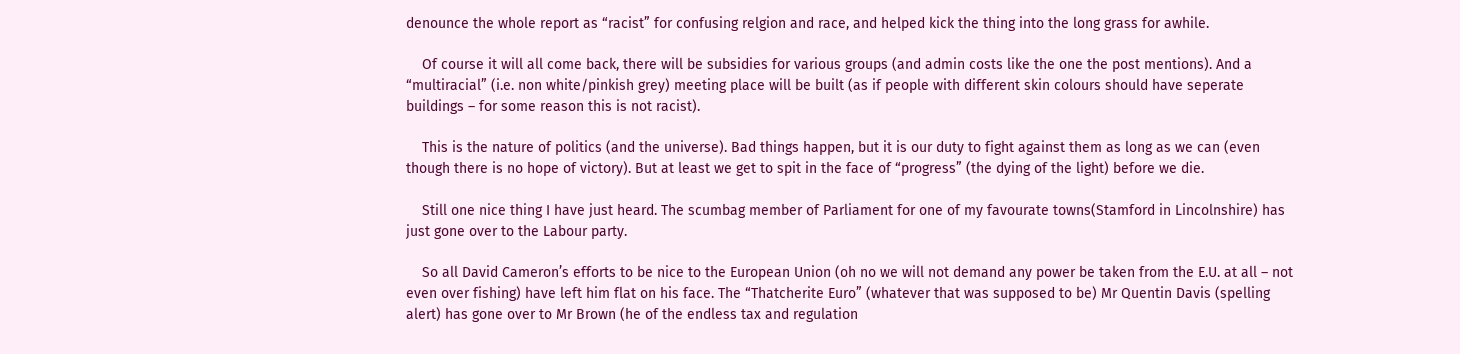denounce the whole report as “racist” for confusing relgion and race, and helped kick the thing into the long grass for awhile.

    Of course it will all come back, there will be subsidies for various groups (and admin costs like the one the post mentions). And a “multiracial” (i.e. non white/pinkish grey) meeting place will be built (as if people with different skin colours should have seperate buildings – for some reason this is not racist).

    This is the nature of politics (and the universe). Bad things happen, but it is our duty to fight against them as long as we can (even though there is no hope of victory). But at least we get to spit in the face of “progress” (the dying of the light) before we die.

    Still one nice thing I have just heard. The scumbag member of Parliament for one of my favourate towns(Stamford in Lincolnshire) has just gone over to the Labour party.

    So all David Cameron’s efforts to be nice to the European Union (oh no we will not demand any power be taken from the E.U. at all – not even over fishing) have left him flat on his face. The “Thatcherite Euro” (whatever that was supposed to be) Mr Quentin Davis (spelling alert) has gone over to Mr Brown (he of the endless tax and regulation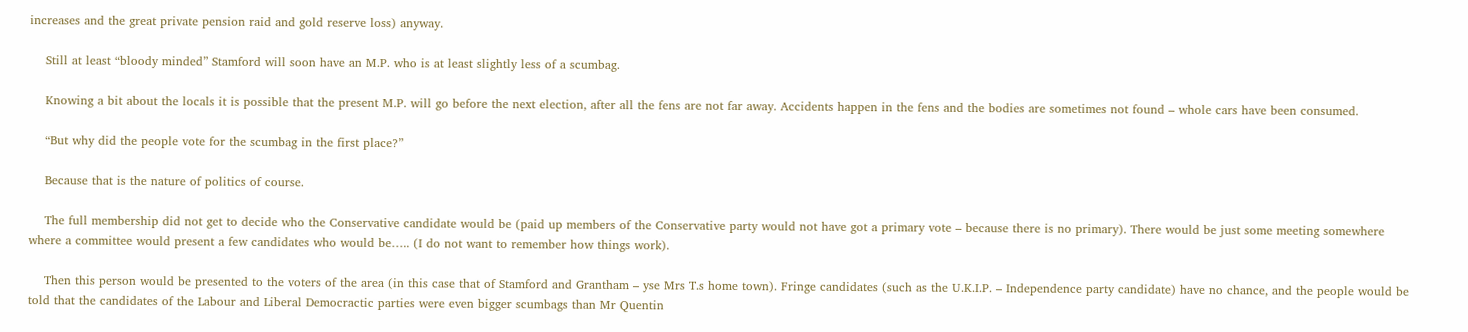increases and the great private pension raid and gold reserve loss) anyway.

    Still at least “bloody minded” Stamford will soon have an M.P. who is at least slightly less of a scumbag.

    Knowing a bit about the locals it is possible that the present M.P. will go before the next election, after all the fens are not far away. Accidents happen in the fens and the bodies are sometimes not found – whole cars have been consumed.

    “But why did the people vote for the scumbag in the first place?”

    Because that is the nature of politics of course.

    The full membership did not get to decide who the Conservative candidate would be (paid up members of the Conservative party would not have got a primary vote – because there is no primary). There would be just some meeting somewhere where a committee would present a few candidates who would be….. (I do not want to remember how things work).

    Then this person would be presented to the voters of the area (in this case that of Stamford and Grantham – yse Mrs T.s home town). Fringe candidates (such as the U.K.I.P. – Independence party candidate) have no chance, and the people would be told that the candidates of the Labour and Liberal Democractic parties were even bigger scumbags than Mr Quentin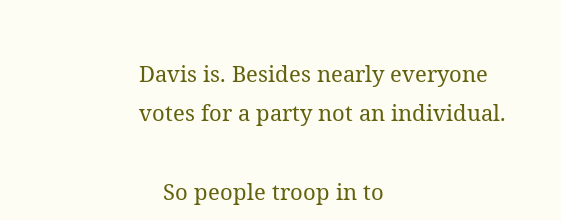Davis is. Besides nearly everyone votes for a party not an individual.

    So people troop in to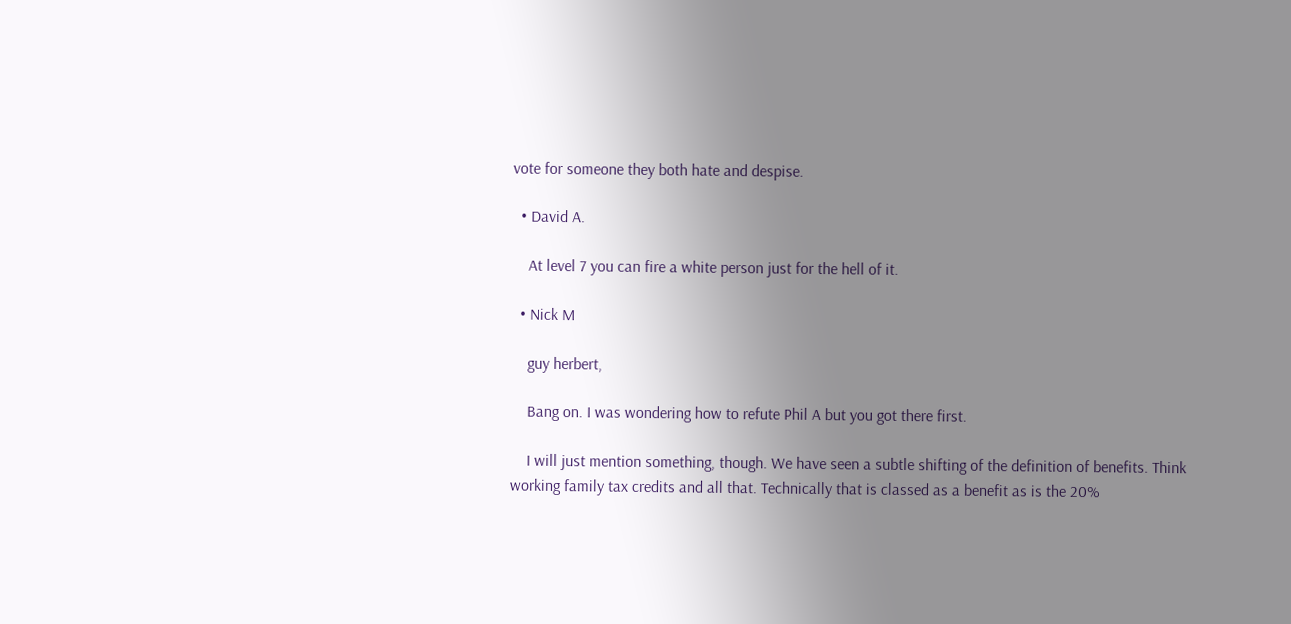vote for someone they both hate and despise.

  • David A.

    At level 7 you can fire a white person just for the hell of it.

  • Nick M

    guy herbert,

    Bang on. I was wondering how to refute Phil A but you got there first.

    I will just mention something, though. We have seen a subtle shifting of the definition of benefits. Think working family tax credits and all that. Technically that is classed as a benefit as is the 20%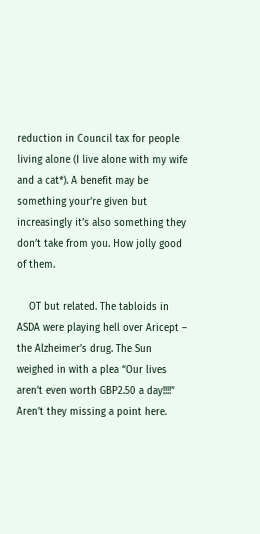reduction in Council tax for people living alone (I live alone with my wife and a cat*). A benefit may be something your’re given but increasingly it’s also something they don’t take from you. How jolly good of them.

    OT but related. The tabloids in ASDA were playing hell over Aricept – the Alzheimer’s drug. The Sun weighed in with a plea “Our lives aren’t even worth GBP2.50 a day!!!!” Aren’t they missing a point here.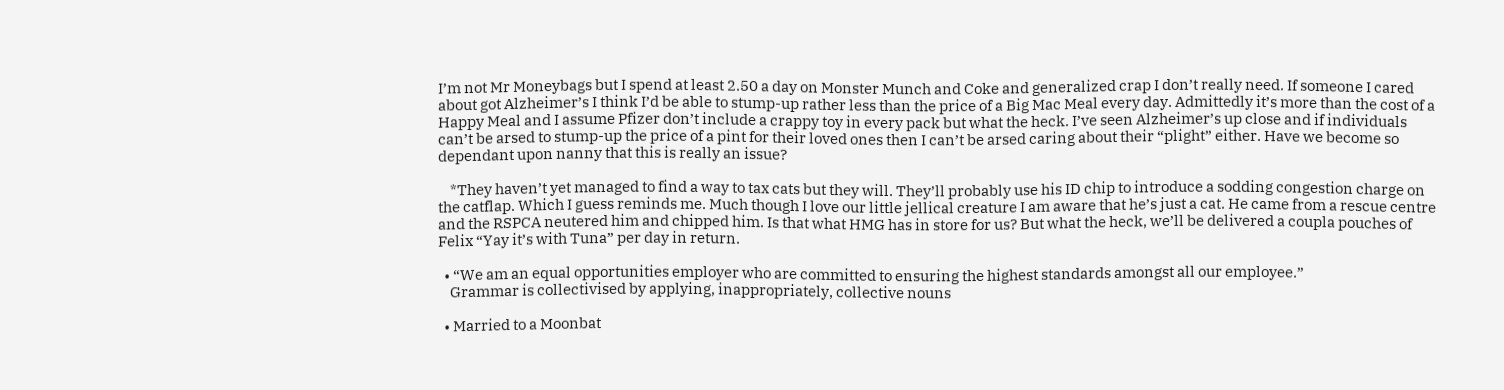I’m not Mr Moneybags but I spend at least 2.50 a day on Monster Munch and Coke and generalized crap I don’t really need. If someone I cared about got Alzheimer’s I think I’d be able to stump-up rather less than the price of a Big Mac Meal every day. Admittedly it’s more than the cost of a Happy Meal and I assume Pfizer don’t include a crappy toy in every pack but what the heck. I’ve seen Alzheimer’s up close and if individuals can’t be arsed to stump-up the price of a pint for their loved ones then I can’t be arsed caring about their “plight” either. Have we become so dependant upon nanny that this is really an issue?

    *They haven’t yet managed to find a way to tax cats but they will. They’ll probably use his ID chip to introduce a sodding congestion charge on the catflap. Which I guess reminds me. Much though I love our little jellical creature I am aware that he’s just a cat. He came from a rescue centre and the RSPCA neutered him and chipped him. Is that what HMG has in store for us? But what the heck, we’ll be delivered a coupla pouches of Felix “Yay it’s with Tuna” per day in return.

  • “We am an equal opportunities employer who are committed to ensuring the highest standards amongst all our employee.”
    Grammar is collectivised by applying, inappropriately, collective nouns

  • Married to a Moonbat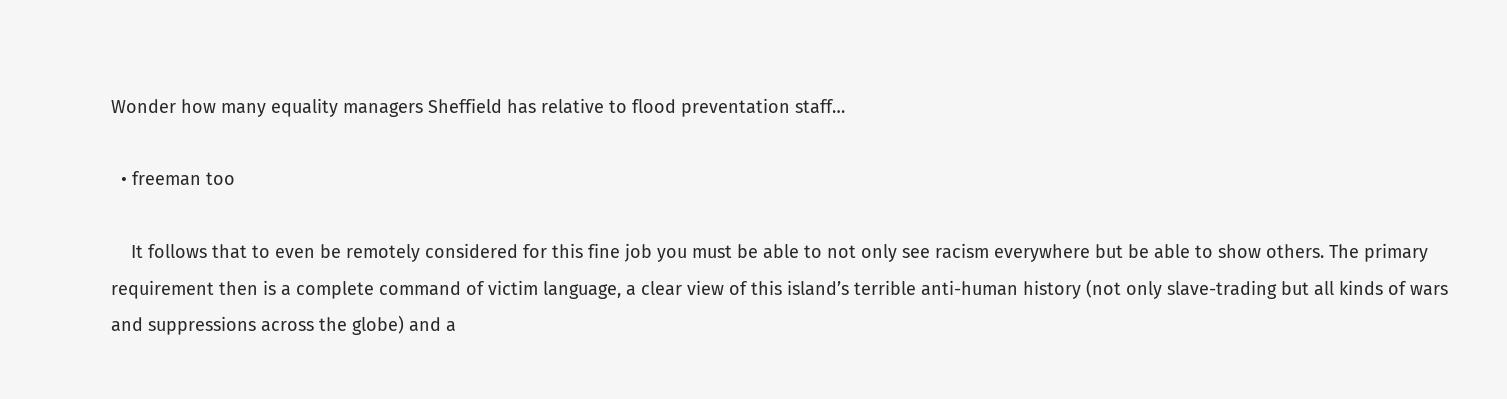Wonder how many equality managers Sheffield has relative to flood preventation staff…

  • freeman too

    It follows that to even be remotely considered for this fine job you must be able to not only see racism everywhere but be able to show others. The primary requirement then is a complete command of victim language, a clear view of this island’s terrible anti-human history (not only slave-trading but all kinds of wars and suppressions across the globe) and a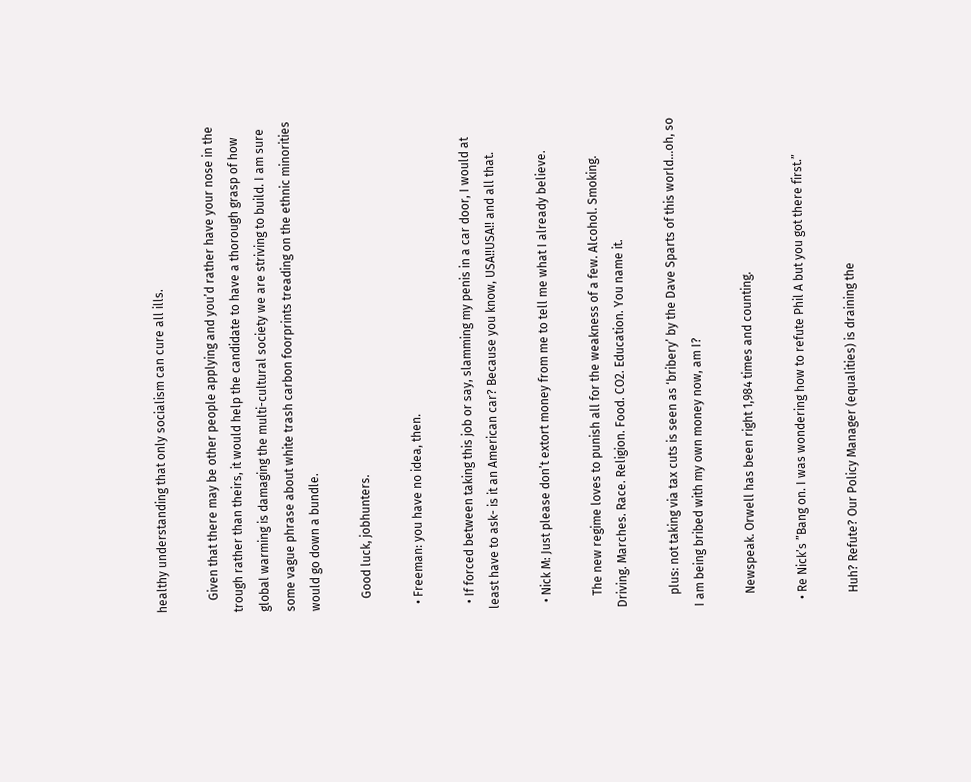healthy understanding that only socialism can cure all ills.

    Given that there may be other people applying and you’d rather have your nose in the trough rather than theirs, it would help the candidate to have a thorough grasp of how global warming is damaging the multi-cultural society we are striving to build. I am sure some vague phrase about white trash carbon foorprints treading on the ethnic minorities would go down a bundle.

    Good luck, jobhunters.

  • Freeman: you have no idea, then.

  • If forced between taking this job or say, slamming my penis in a car door, I would at least have to ask- is it an American car? Because you know, USA!!USA!! and all that.

  • Nick M: Just please don’t extort money from me to tell me what I already believe.

    The new regime loves to punish all for the weakness of a few. Alcohol. Smoking. Driving. Marches. Race. Religion. Food. CO2. Education. You name it.

    plus: not taking via tax cuts is seen as ‘bribery’ by the Dave Sparts of this world…oh, so I am being bribed with my own money now, am I?

    Newspeak. Orwell has been right 1,984 times and counting.

  • Re Nick’s ”Bang on. I was wondering how to refute Phil A but you got there first.”

    Huh? Refute? Our Policy Manager (equalities) is draining the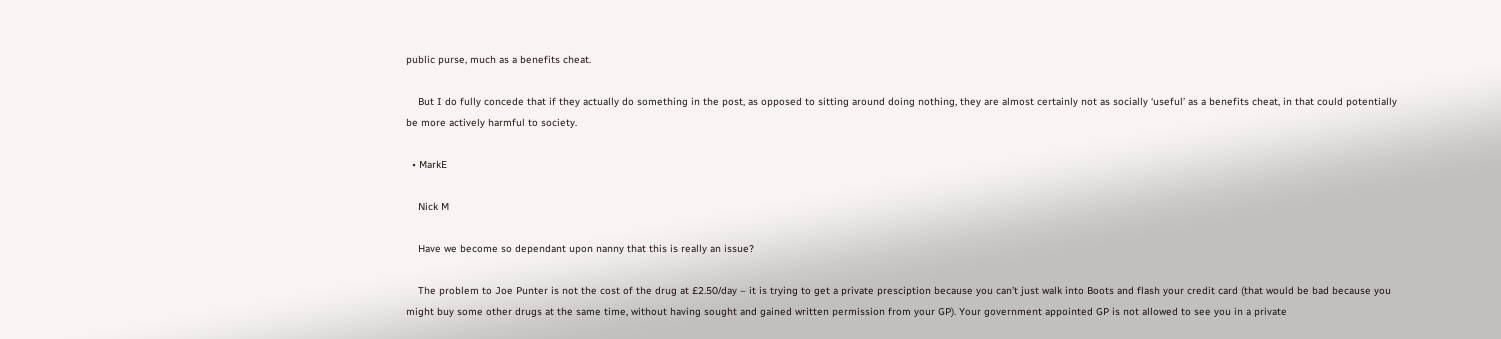public purse, much as a benefits cheat.

    But I do fully concede that if they actually do something in the post, as opposed to sitting around doing nothing, they are almost certainly not as socially ‘useful’ as a benefits cheat, in that could potentially be more actively harmful to society.

  • MarkE

    Nick M

    Have we become so dependant upon nanny that this is really an issue?

    The problem to Joe Punter is not the cost of the drug at £2.50/day – it is trying to get a private presciption because you can’t just walk into Boots and flash your credit card (that would be bad because you might buy some other drugs at the same time, without having sought and gained written permission from your GP). Your government appointed GP is not allowed to see you in a private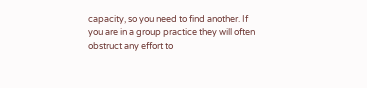capacity, so you need to find another. If you are in a group practice they will often obstruct any effort to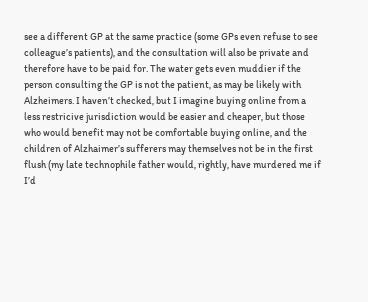see a different GP at the same practice (some GPs even refuse to see colleague’s patients), and the consultation will also be private and therefore have to be paid for. The water gets even muddier if the person consulting the GP is not the patient, as may be likely with Alzheimers. I haven’t checked, but I imagine buying online from a less restricive jurisdiction would be easier and cheaper, but those who would benefit may not be comfortable buying online, and the children of Alzhaimer’s sufferers may themselves not be in the first flush (my late technophile father would, rightly, have murdered me if I’d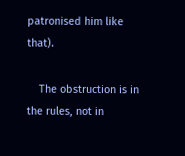patronised him like that).

    The obstruction is in the rules, not in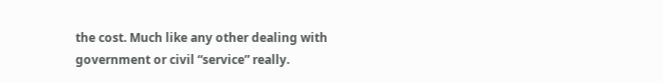the cost. Much like any other dealing with government or civil “service” really.